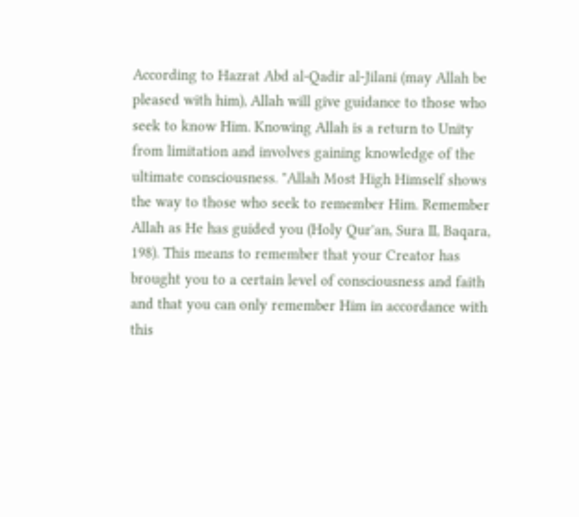According to Hazrat Abd al-Qadir al-Jilani (may Allah be pleased with him), Allah will give guidance to those who seek to know Him. Knowing Allah is a return to Unity from limitation and involves gaining knowledge of the ultimate consciousness. "Allah Most High Himself shows the way to those who seek to remember Him. Remember Allah as He has guided you (Holy Qur'an, Sura II, Baqara, 198). This means to remember that your Creator has brought you to a certain level of consciousness and faith and that you can only remember Him in accordance with this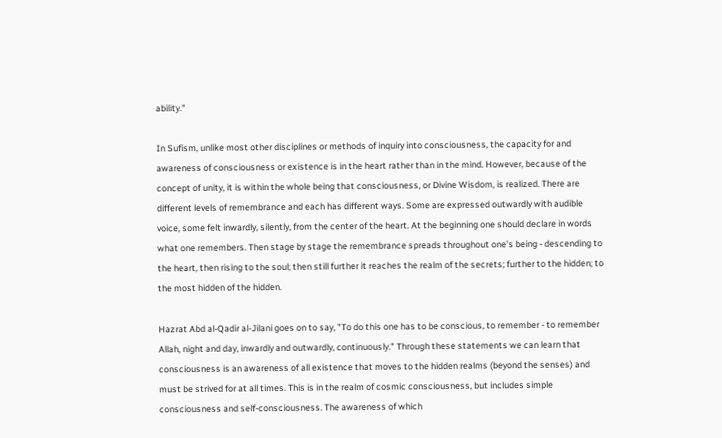ability."

In Sufism, unlike most other disciplines or methods of inquiry into consciousness, the capacity for and awareness of consciousness or existence is in the heart rather than in the mind. However, because of the concept of unity, it is within the whole being that consciousness, or Divine Wisdom, is realized. There are different levels of remembrance and each has different ways. Some are expressed outwardly with audible voice, some felt inwardly, silently, from the center of the heart. At the beginning one should declare in words what one remembers. Then stage by stage the remembrance spreads throughout one's being - descending to the heart, then rising to the soul; then still further it reaches the realm of the secrets; further to the hidden; to the most hidden of the hidden.

Hazrat Abd al-Qadir al-Jilani goes on to say, "To do this one has to be conscious, to remember - to remember Allah, night and day, inwardly and outwardly, continuously." Through these statements we can learn that consciousness is an awareness of all existence that moves to the hidden realms (beyond the senses) and must be strived for at all times. This is in the realm of cosmic consciousness, but includes simple consciousness and self-consciousness. The awareness of which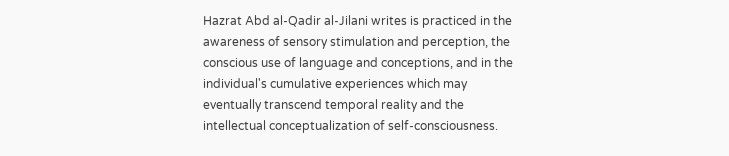Hazrat Abd al-Qadir al-Jilani writes is practiced in the awareness of sensory stimulation and perception, the conscious use of language and conceptions, and in the individual's cumulative experiences which may eventually transcend temporal reality and the intellectual conceptualization of self-consciousness.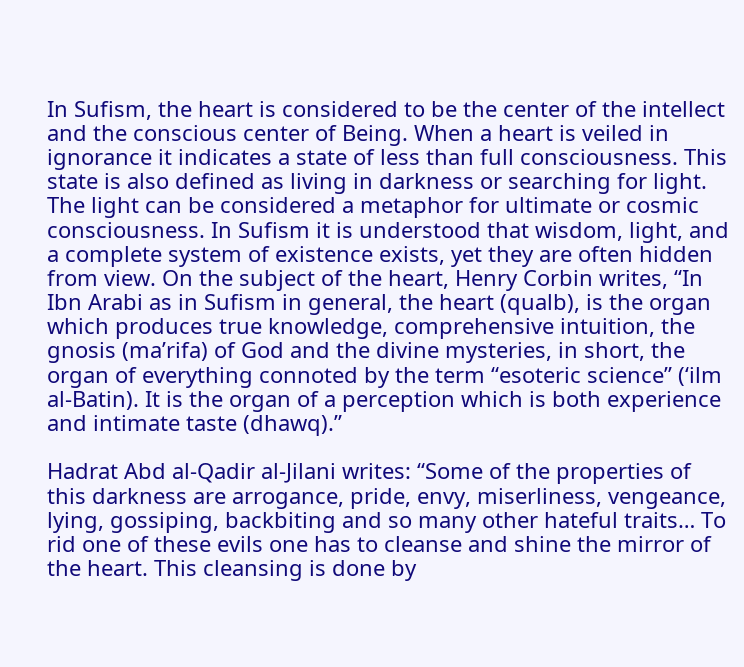In Sufism, the heart is considered to be the center of the intellect and the conscious center of Being. When a heart is veiled in ignorance it indicates a state of less than full consciousness. This state is also defined as living in darkness or searching for light. The light can be considered a metaphor for ultimate or cosmic consciousness. In Sufism it is understood that wisdom, light, and a complete system of existence exists, yet they are often hidden from view. On the subject of the heart, Henry Corbin writes, “In Ibn Arabi as in Sufism in general, the heart (qualb), is the organ which produces true knowledge, comprehensive intuition, the gnosis (ma’rifa) of God and the divine mysteries, in short, the organ of everything connoted by the term “esoteric science” (‘ilm al-Batin). It is the organ of a perception which is both experience and intimate taste (dhawq).”

Hadrat Abd al-Qadir al-Jilani writes: “Some of the properties of this darkness are arrogance, pride, envy, miserliness, vengeance, lying, gossiping, backbiting and so many other hateful traits… To rid one of these evils one has to cleanse and shine the mirror of the heart. This cleansing is done by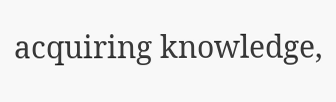acquiring knowledge,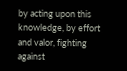by acting upon this knowledge, by effort and valor, fighting against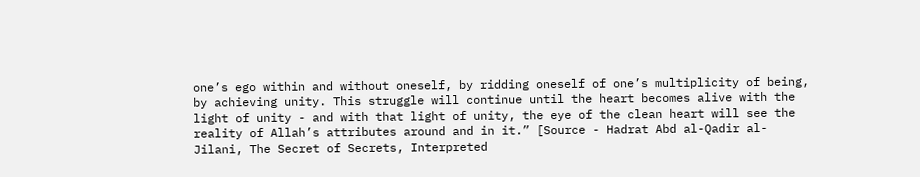one’s ego within and without oneself, by ridding oneself of one’s multiplicity of being, by achieving unity. This struggle will continue until the heart becomes alive with the light of unity - and with that light of unity, the eye of the clean heart will see the reality of Allah’s attributes around and in it.” [Source - Hadrat Abd al-Qadir al-Jilani, The Secret of Secrets, Interpreted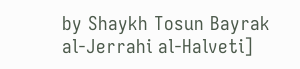by Shaykh Tosun Bayrak al-Jerrahi al-Halveti]